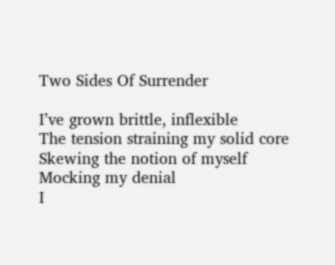Two Sides Of Surrender

I’ve grown brittle, inflexible
The tension straining my solid core
Skewing the notion of myself
Mocking my denial
I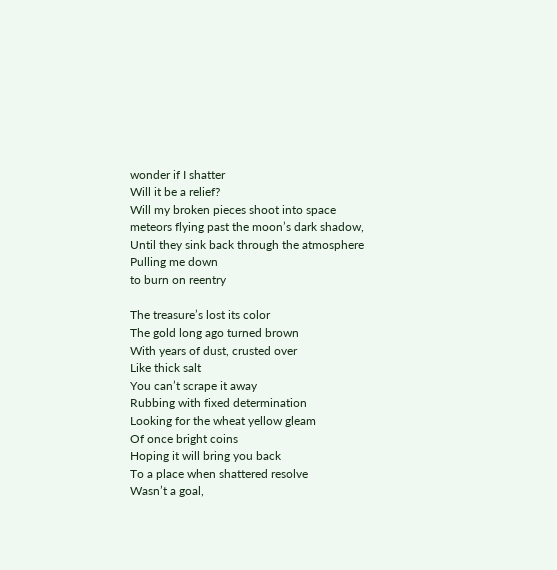wonder if I shatter
Will it be a relief?
Will my broken pieces shoot into space
meteors flying past the moon’s dark shadow,
Until they sink back through the atmosphere
Pulling me down
to burn on reentry

The treasure’s lost its color
The gold long ago turned brown
With years of dust, crusted over
Like thick salt
You can’t scrape it away
Rubbing with fixed determination
Looking for the wheat yellow gleam
Of once bright coins
Hoping it will bring you back
To a place when shattered resolve
Wasn’t a goal,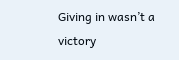Giving in wasn’t a victory